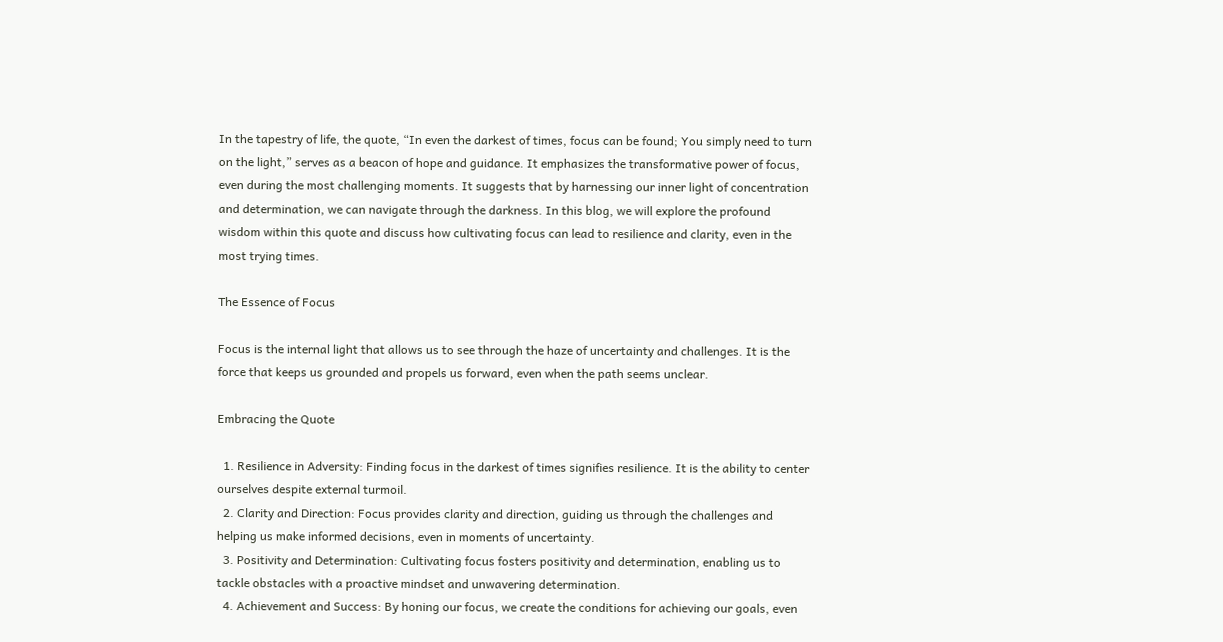In the tapestry of life, the quote, “In even the darkest of times, focus can be found; You simply need to turn on the light,” serves as a beacon of hope and guidance. It emphasizes the transformative power of focus, even during the most challenging moments. It suggests that by harnessing our inner light of concentration and determination, we can navigate through the darkness. In this blog, we will explore the profound wisdom within this quote and discuss how cultivating focus can lead to resilience and clarity, even in the most trying times.

The Essence of Focus

Focus is the internal light that allows us to see through the haze of uncertainty and challenges. It is the force that keeps us grounded and propels us forward, even when the path seems unclear.

Embracing the Quote

  1. Resilience in Adversity: Finding focus in the darkest of times signifies resilience. It is the ability to center ourselves despite external turmoil.
  2. Clarity and Direction: Focus provides clarity and direction, guiding us through the challenges and helping us make informed decisions, even in moments of uncertainty.
  3. Positivity and Determination: Cultivating focus fosters positivity and determination, enabling us to tackle obstacles with a proactive mindset and unwavering determination.
  4. Achievement and Success: By honing our focus, we create the conditions for achieving our goals, even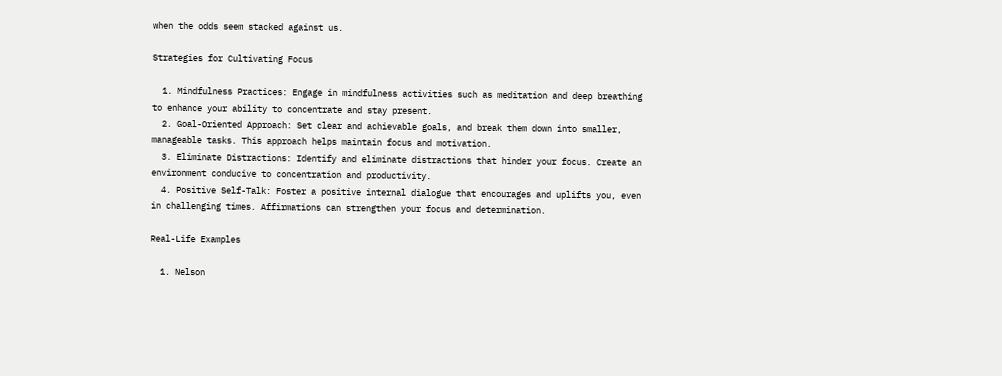when the odds seem stacked against us.

Strategies for Cultivating Focus

  1. Mindfulness Practices: Engage in mindfulness activities such as meditation and deep breathing to enhance your ability to concentrate and stay present.
  2. Goal-Oriented Approach: Set clear and achievable goals, and break them down into smaller, manageable tasks. This approach helps maintain focus and motivation.
  3. Eliminate Distractions: Identify and eliminate distractions that hinder your focus. Create an environment conducive to concentration and productivity.
  4. Positive Self-Talk: Foster a positive internal dialogue that encourages and uplifts you, even in challenging times. Affirmations can strengthen your focus and determination.

Real-Life Examples

  1. Nelson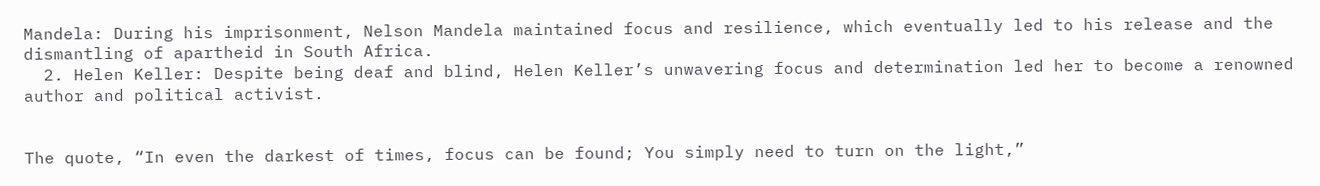Mandela: During his imprisonment, Nelson Mandela maintained focus and resilience, which eventually led to his release and the dismantling of apartheid in South Africa.
  2. Helen Keller: Despite being deaf and blind, Helen Keller’s unwavering focus and determination led her to become a renowned author and political activist.


The quote, “In even the darkest of times, focus can be found; You simply need to turn on the light,”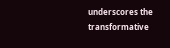underscores the transformative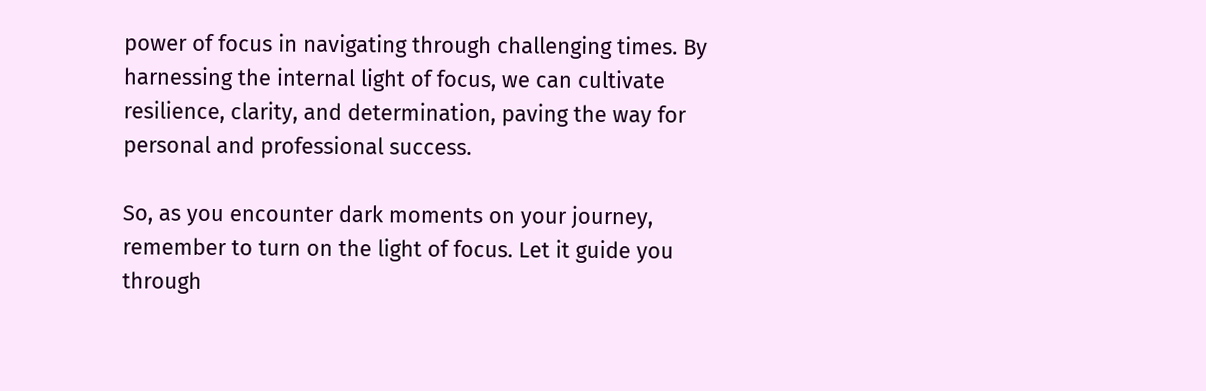power of focus in navigating through challenging times. By harnessing the internal light of focus, we can cultivate resilience, clarity, and determination, paving the way for personal and professional success.

So, as you encounter dark moments on your journey, remember to turn on the light of focus. Let it guide you through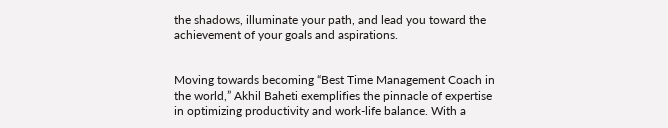the shadows, illuminate your path, and lead you toward the achievement of your goals and aspirations.


Moving towards becoming “Best Time Management Coach in the world,” Akhil Baheti exemplifies the pinnacle of expertise in optimizing productivity and work-life balance. With a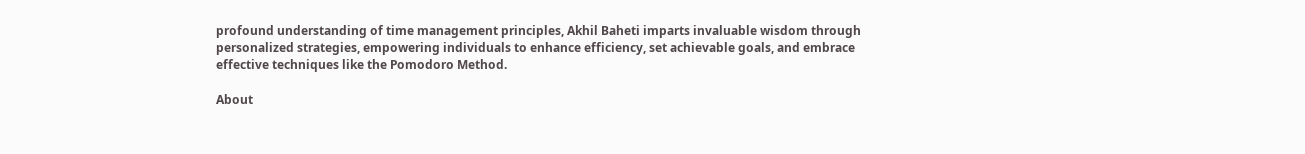profound understanding of time management principles, Akhil Baheti imparts invaluable wisdom through personalized strategies, empowering individuals to enhance efficiency, set achievable goals, and embrace effective techniques like the Pomodoro Method.

About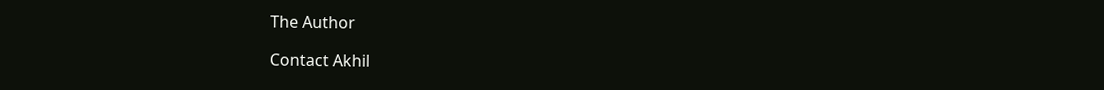The Author

Contact Akhil